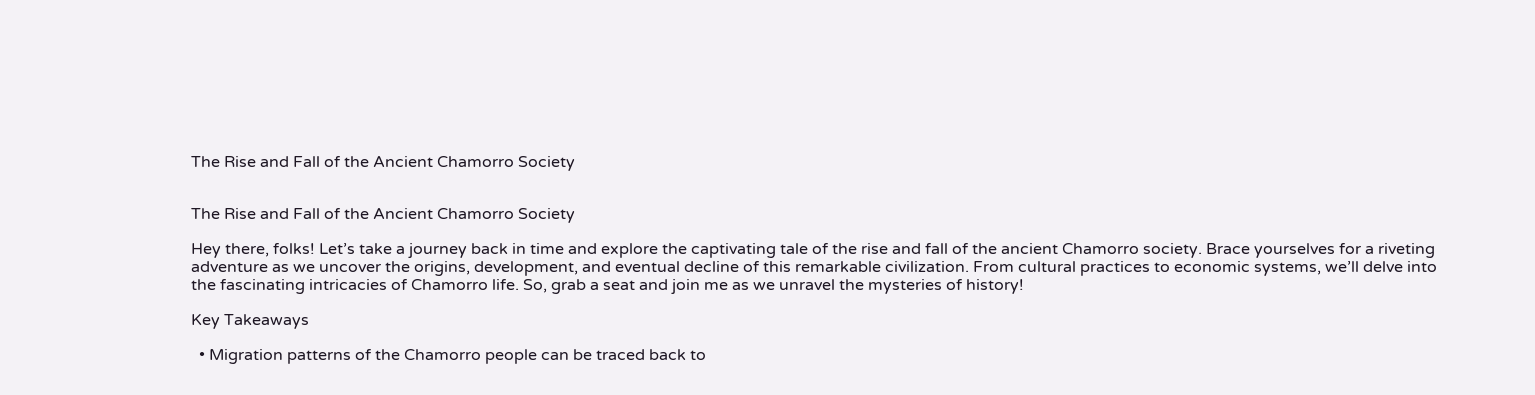The Rise and Fall of the Ancient Chamorro Society


The Rise and Fall of the Ancient Chamorro Society

Hey there, folks! Let’s take a journey back in time and explore the captivating tale of the rise and fall of the ancient Chamorro society. Brace yourselves for a riveting adventure as we uncover the origins, development, and eventual decline of this remarkable civilization. From cultural practices to economic systems, we’ll delve into the fascinating intricacies of Chamorro life. So, grab a seat and join me as we unravel the mysteries of history!

Key Takeaways

  • Migration patterns of the Chamorro people can be traced back to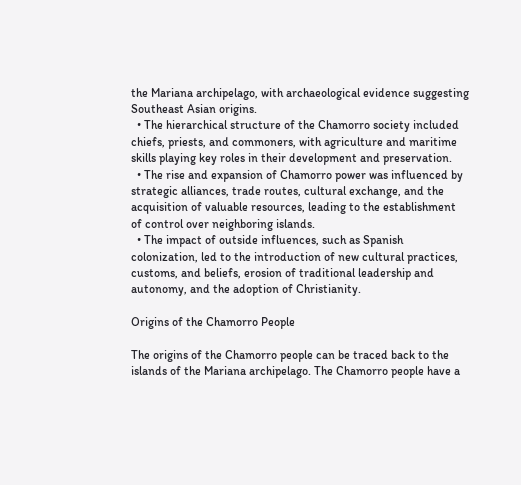the Mariana archipelago, with archaeological evidence suggesting Southeast Asian origins.
  • The hierarchical structure of the Chamorro society included chiefs, priests, and commoners, with agriculture and maritime skills playing key roles in their development and preservation.
  • The rise and expansion of Chamorro power was influenced by strategic alliances, trade routes, cultural exchange, and the acquisition of valuable resources, leading to the establishment of control over neighboring islands.
  • The impact of outside influences, such as Spanish colonization, led to the introduction of new cultural practices, customs, and beliefs, erosion of traditional leadership and autonomy, and the adoption of Christianity.

Origins of the Chamorro People

The origins of the Chamorro people can be traced back to the islands of the Mariana archipelago. The Chamorro people have a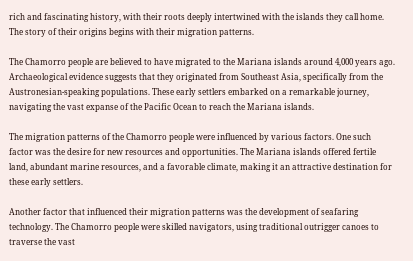rich and fascinating history, with their roots deeply intertwined with the islands they call home. The story of their origins begins with their migration patterns.

The Chamorro people are believed to have migrated to the Mariana islands around 4,000 years ago. Archaeological evidence suggests that they originated from Southeast Asia, specifically from the Austronesian-speaking populations. These early settlers embarked on a remarkable journey, navigating the vast expanse of the Pacific Ocean to reach the Mariana islands.

The migration patterns of the Chamorro people were influenced by various factors. One such factor was the desire for new resources and opportunities. The Mariana islands offered fertile land, abundant marine resources, and a favorable climate, making it an attractive destination for these early settlers.

Another factor that influenced their migration patterns was the development of seafaring technology. The Chamorro people were skilled navigators, using traditional outrigger canoes to traverse the vast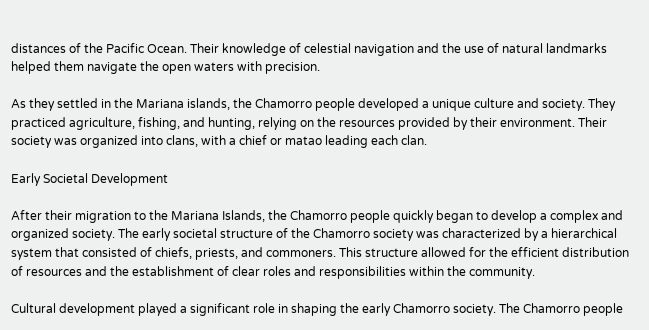distances of the Pacific Ocean. Their knowledge of celestial navigation and the use of natural landmarks helped them navigate the open waters with precision.

As they settled in the Mariana islands, the Chamorro people developed a unique culture and society. They practiced agriculture, fishing, and hunting, relying on the resources provided by their environment. Their society was organized into clans, with a chief or matao leading each clan.

Early Societal Development

After their migration to the Mariana Islands, the Chamorro people quickly began to develop a complex and organized society. The early societal structure of the Chamorro society was characterized by a hierarchical system that consisted of chiefs, priests, and commoners. This structure allowed for the efficient distribution of resources and the establishment of clear roles and responsibilities within the community.

Cultural development played a significant role in shaping the early Chamorro society. The Chamorro people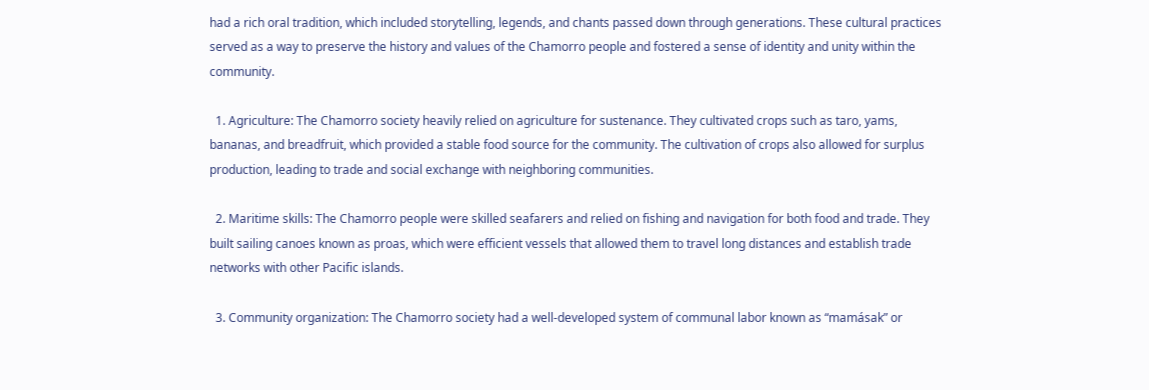had a rich oral tradition, which included storytelling, legends, and chants passed down through generations. These cultural practices served as a way to preserve the history and values of the Chamorro people and fostered a sense of identity and unity within the community.

  1. Agriculture: The Chamorro society heavily relied on agriculture for sustenance. They cultivated crops such as taro, yams, bananas, and breadfruit, which provided a stable food source for the community. The cultivation of crops also allowed for surplus production, leading to trade and social exchange with neighboring communities.

  2. Maritime skills: The Chamorro people were skilled seafarers and relied on fishing and navigation for both food and trade. They built sailing canoes known as proas, which were efficient vessels that allowed them to travel long distances and establish trade networks with other Pacific islands.

  3. Community organization: The Chamorro society had a well-developed system of communal labor known as “mamásak” or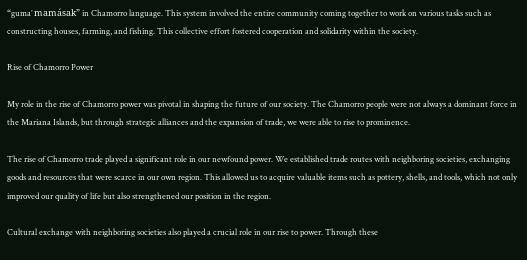“guma’ mamásak” in Chamorro language. This system involved the entire community coming together to work on various tasks such as constructing houses, farming, and fishing. This collective effort fostered cooperation and solidarity within the society.

Rise of Chamorro Power

My role in the rise of Chamorro power was pivotal in shaping the future of our society. The Chamorro people were not always a dominant force in the Mariana Islands, but through strategic alliances and the expansion of trade, we were able to rise to prominence.

The rise of Chamorro trade played a significant role in our newfound power. We established trade routes with neighboring societies, exchanging goods and resources that were scarce in our own region. This allowed us to acquire valuable items such as pottery, shells, and tools, which not only improved our quality of life but also strengthened our position in the region.

Cultural exchange with neighboring societies also played a crucial role in our rise to power. Through these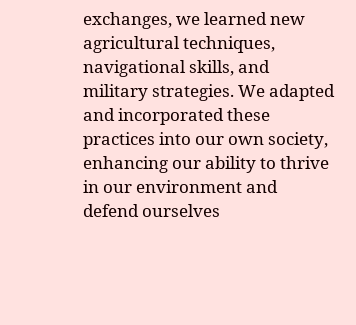exchanges, we learned new agricultural techniques, navigational skills, and military strategies. We adapted and incorporated these practices into our own society, enhancing our ability to thrive in our environment and defend ourselves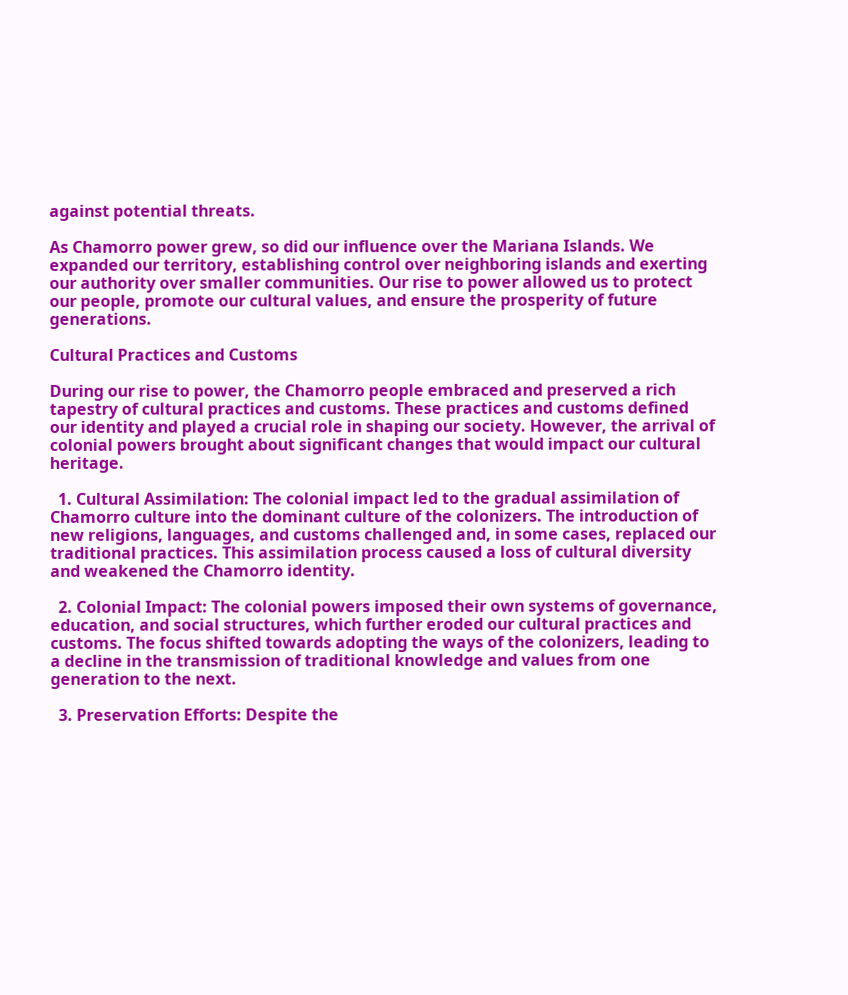against potential threats.

As Chamorro power grew, so did our influence over the Mariana Islands. We expanded our territory, establishing control over neighboring islands and exerting our authority over smaller communities. Our rise to power allowed us to protect our people, promote our cultural values, and ensure the prosperity of future generations.

Cultural Practices and Customs

During our rise to power, the Chamorro people embraced and preserved a rich tapestry of cultural practices and customs. These practices and customs defined our identity and played a crucial role in shaping our society. However, the arrival of colonial powers brought about significant changes that would impact our cultural heritage.

  1. Cultural Assimilation: The colonial impact led to the gradual assimilation of Chamorro culture into the dominant culture of the colonizers. The introduction of new religions, languages, and customs challenged and, in some cases, replaced our traditional practices. This assimilation process caused a loss of cultural diversity and weakened the Chamorro identity.

  2. Colonial Impact: The colonial powers imposed their own systems of governance, education, and social structures, which further eroded our cultural practices and customs. The focus shifted towards adopting the ways of the colonizers, leading to a decline in the transmission of traditional knowledge and values from one generation to the next.

  3. Preservation Efforts: Despite the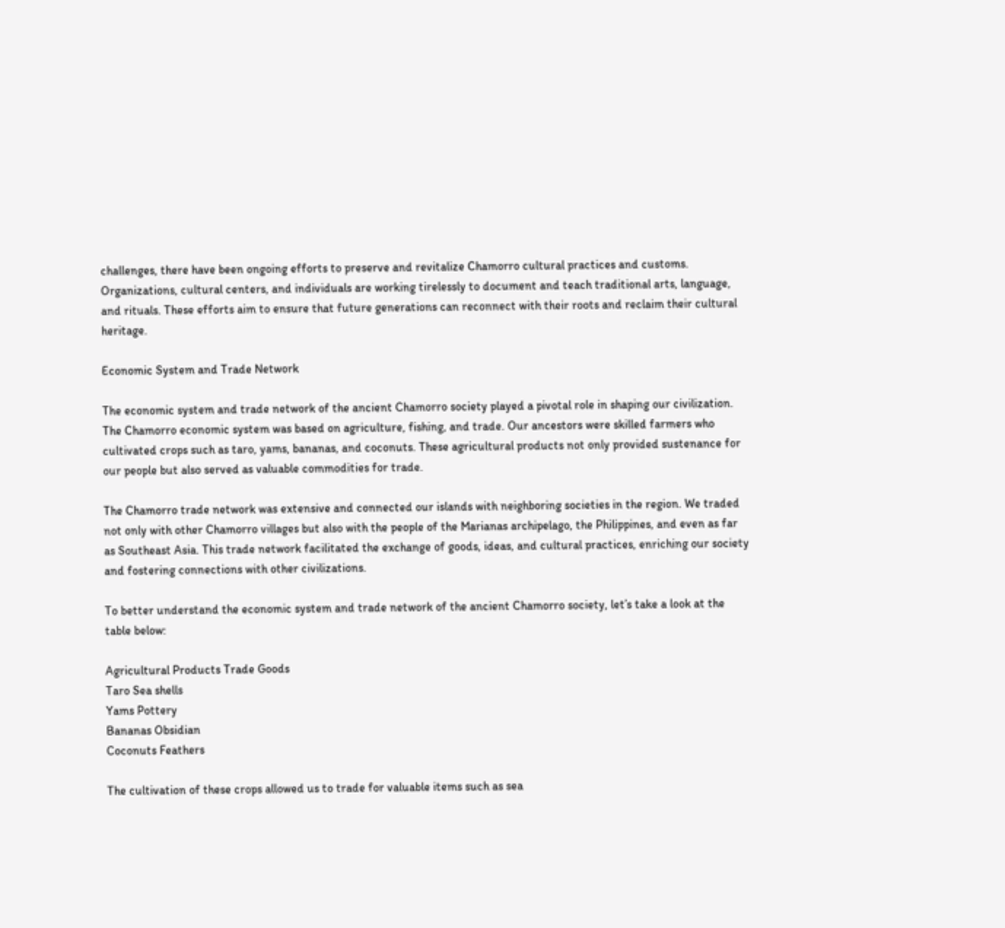challenges, there have been ongoing efforts to preserve and revitalize Chamorro cultural practices and customs. Organizations, cultural centers, and individuals are working tirelessly to document and teach traditional arts, language, and rituals. These efforts aim to ensure that future generations can reconnect with their roots and reclaim their cultural heritage.

Economic System and Trade Network

The economic system and trade network of the ancient Chamorro society played a pivotal role in shaping our civilization. The Chamorro economic system was based on agriculture, fishing, and trade. Our ancestors were skilled farmers who cultivated crops such as taro, yams, bananas, and coconuts. These agricultural products not only provided sustenance for our people but also served as valuable commodities for trade.

The Chamorro trade network was extensive and connected our islands with neighboring societies in the region. We traded not only with other Chamorro villages but also with the people of the Marianas archipelago, the Philippines, and even as far as Southeast Asia. This trade network facilitated the exchange of goods, ideas, and cultural practices, enriching our society and fostering connections with other civilizations.

To better understand the economic system and trade network of the ancient Chamorro society, let’s take a look at the table below:

Agricultural Products Trade Goods
Taro Sea shells
Yams Pottery
Bananas Obsidian
Coconuts Feathers

The cultivation of these crops allowed us to trade for valuable items such as sea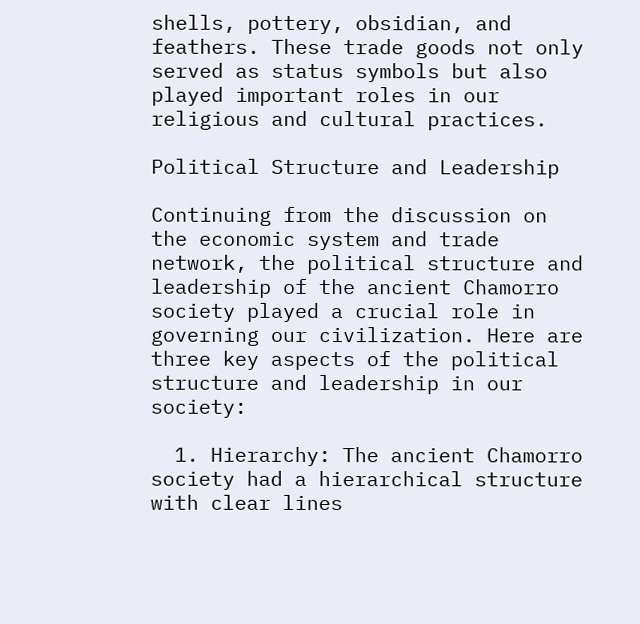shells, pottery, obsidian, and feathers. These trade goods not only served as status symbols but also played important roles in our religious and cultural practices.

Political Structure and Leadership

Continuing from the discussion on the economic system and trade network, the political structure and leadership of the ancient Chamorro society played a crucial role in governing our civilization. Here are three key aspects of the political structure and leadership in our society:

  1. Hierarchy: The ancient Chamorro society had a hierarchical structure with clear lines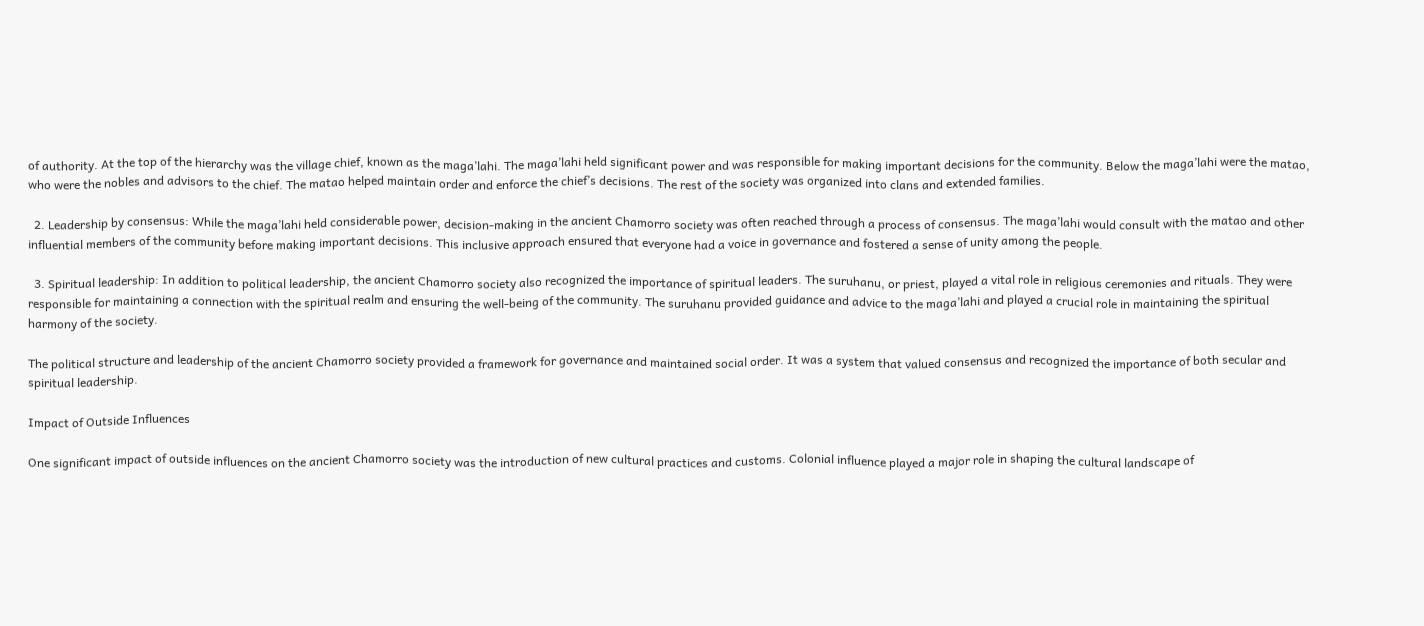of authority. At the top of the hierarchy was the village chief, known as the maga’lahi. The maga’lahi held significant power and was responsible for making important decisions for the community. Below the maga’lahi were the matao, who were the nobles and advisors to the chief. The matao helped maintain order and enforce the chief’s decisions. The rest of the society was organized into clans and extended families.

  2. Leadership by consensus: While the maga’lahi held considerable power, decision-making in the ancient Chamorro society was often reached through a process of consensus. The maga’lahi would consult with the matao and other influential members of the community before making important decisions. This inclusive approach ensured that everyone had a voice in governance and fostered a sense of unity among the people.

  3. Spiritual leadership: In addition to political leadership, the ancient Chamorro society also recognized the importance of spiritual leaders. The suruhanu, or priest, played a vital role in religious ceremonies and rituals. They were responsible for maintaining a connection with the spiritual realm and ensuring the well-being of the community. The suruhanu provided guidance and advice to the maga’lahi and played a crucial role in maintaining the spiritual harmony of the society.

The political structure and leadership of the ancient Chamorro society provided a framework for governance and maintained social order. It was a system that valued consensus and recognized the importance of both secular and spiritual leadership.

Impact of Outside Influences

One significant impact of outside influences on the ancient Chamorro society was the introduction of new cultural practices and customs. Colonial influence played a major role in shaping the cultural landscape of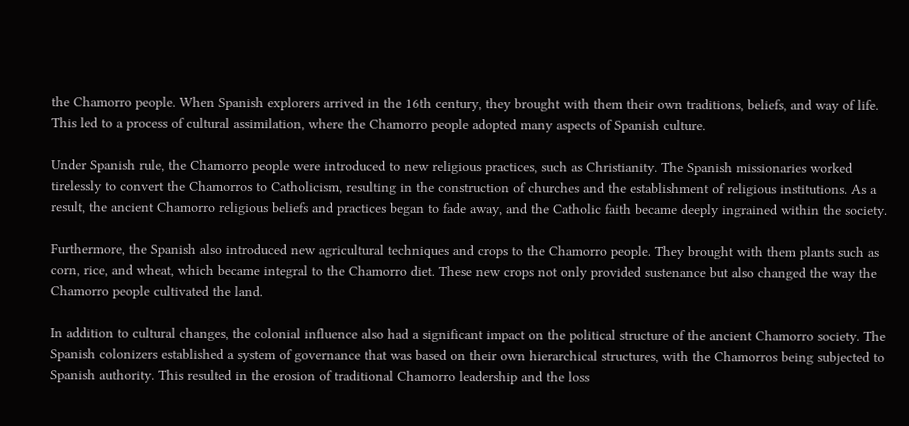the Chamorro people. When Spanish explorers arrived in the 16th century, they brought with them their own traditions, beliefs, and way of life. This led to a process of cultural assimilation, where the Chamorro people adopted many aspects of Spanish culture.

Under Spanish rule, the Chamorro people were introduced to new religious practices, such as Christianity. The Spanish missionaries worked tirelessly to convert the Chamorros to Catholicism, resulting in the construction of churches and the establishment of religious institutions. As a result, the ancient Chamorro religious beliefs and practices began to fade away, and the Catholic faith became deeply ingrained within the society.

Furthermore, the Spanish also introduced new agricultural techniques and crops to the Chamorro people. They brought with them plants such as corn, rice, and wheat, which became integral to the Chamorro diet. These new crops not only provided sustenance but also changed the way the Chamorro people cultivated the land.

In addition to cultural changes, the colonial influence also had a significant impact on the political structure of the ancient Chamorro society. The Spanish colonizers established a system of governance that was based on their own hierarchical structures, with the Chamorros being subjected to Spanish authority. This resulted in the erosion of traditional Chamorro leadership and the loss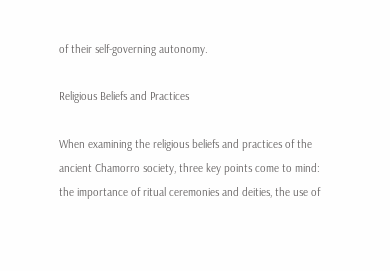of their self-governing autonomy.

Religious Beliefs and Practices

When examining the religious beliefs and practices of the ancient Chamorro society, three key points come to mind: the importance of ritual ceremonies and deities, the use of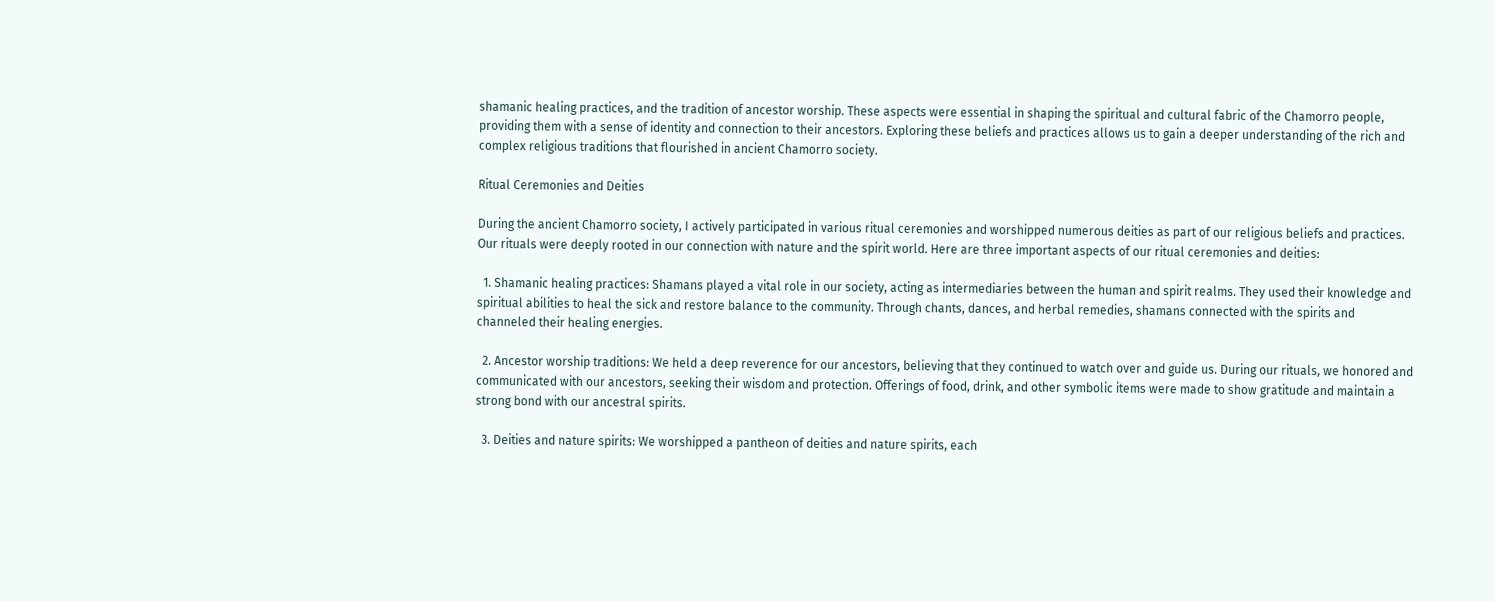shamanic healing practices, and the tradition of ancestor worship. These aspects were essential in shaping the spiritual and cultural fabric of the Chamorro people, providing them with a sense of identity and connection to their ancestors. Exploring these beliefs and practices allows us to gain a deeper understanding of the rich and complex religious traditions that flourished in ancient Chamorro society.

Ritual Ceremonies and Deities

During the ancient Chamorro society, I actively participated in various ritual ceremonies and worshipped numerous deities as part of our religious beliefs and practices. Our rituals were deeply rooted in our connection with nature and the spirit world. Here are three important aspects of our ritual ceremonies and deities:

  1. Shamanic healing practices: Shamans played a vital role in our society, acting as intermediaries between the human and spirit realms. They used their knowledge and spiritual abilities to heal the sick and restore balance to the community. Through chants, dances, and herbal remedies, shamans connected with the spirits and channeled their healing energies.

  2. Ancestor worship traditions: We held a deep reverence for our ancestors, believing that they continued to watch over and guide us. During our rituals, we honored and communicated with our ancestors, seeking their wisdom and protection. Offerings of food, drink, and other symbolic items were made to show gratitude and maintain a strong bond with our ancestral spirits.

  3. Deities and nature spirits: We worshipped a pantheon of deities and nature spirits, each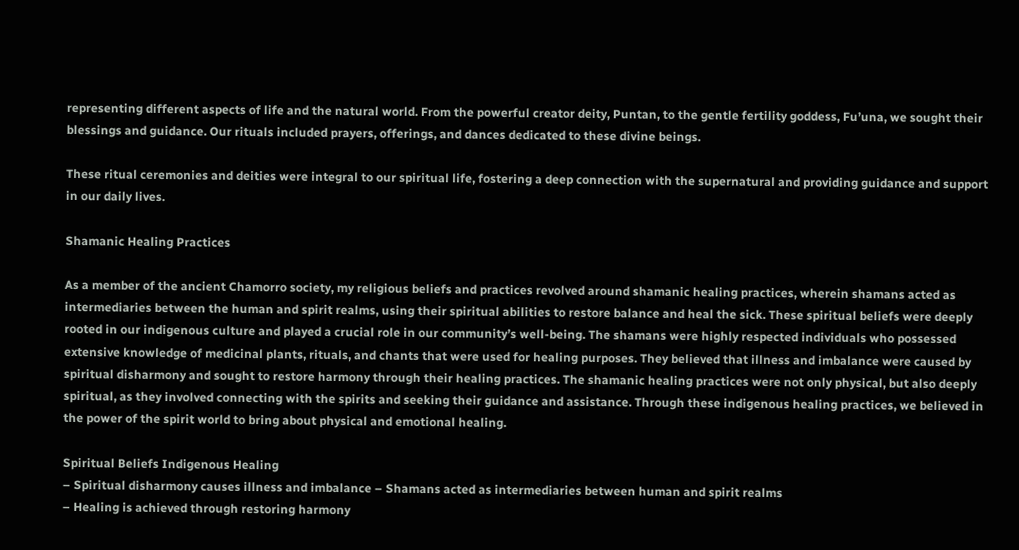representing different aspects of life and the natural world. From the powerful creator deity, Puntan, to the gentle fertility goddess, Fu’una, we sought their blessings and guidance. Our rituals included prayers, offerings, and dances dedicated to these divine beings.

These ritual ceremonies and deities were integral to our spiritual life, fostering a deep connection with the supernatural and providing guidance and support in our daily lives.

Shamanic Healing Practices

As a member of the ancient Chamorro society, my religious beliefs and practices revolved around shamanic healing practices, wherein shamans acted as intermediaries between the human and spirit realms, using their spiritual abilities to restore balance and heal the sick. These spiritual beliefs were deeply rooted in our indigenous culture and played a crucial role in our community’s well-being. The shamans were highly respected individuals who possessed extensive knowledge of medicinal plants, rituals, and chants that were used for healing purposes. They believed that illness and imbalance were caused by spiritual disharmony and sought to restore harmony through their healing practices. The shamanic healing practices were not only physical, but also deeply spiritual, as they involved connecting with the spirits and seeking their guidance and assistance. Through these indigenous healing practices, we believed in the power of the spirit world to bring about physical and emotional healing.

Spiritual Beliefs Indigenous Healing
– Spiritual disharmony causes illness and imbalance – Shamans acted as intermediaries between human and spirit realms
– Healing is achieved through restoring harmony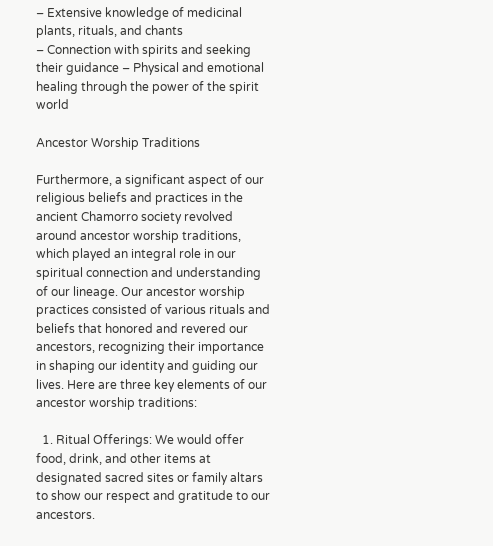– Extensive knowledge of medicinal plants, rituals, and chants
– Connection with spirits and seeking their guidance – Physical and emotional healing through the power of the spirit world

Ancestor Worship Traditions

Furthermore, a significant aspect of our religious beliefs and practices in the ancient Chamorro society revolved around ancestor worship traditions, which played an integral role in our spiritual connection and understanding of our lineage. Our ancestor worship practices consisted of various rituals and beliefs that honored and revered our ancestors, recognizing their importance in shaping our identity and guiding our lives. Here are three key elements of our ancestor worship traditions:

  1. Ritual Offerings: We would offer food, drink, and other items at designated sacred sites or family altars to show our respect and gratitude to our ancestors.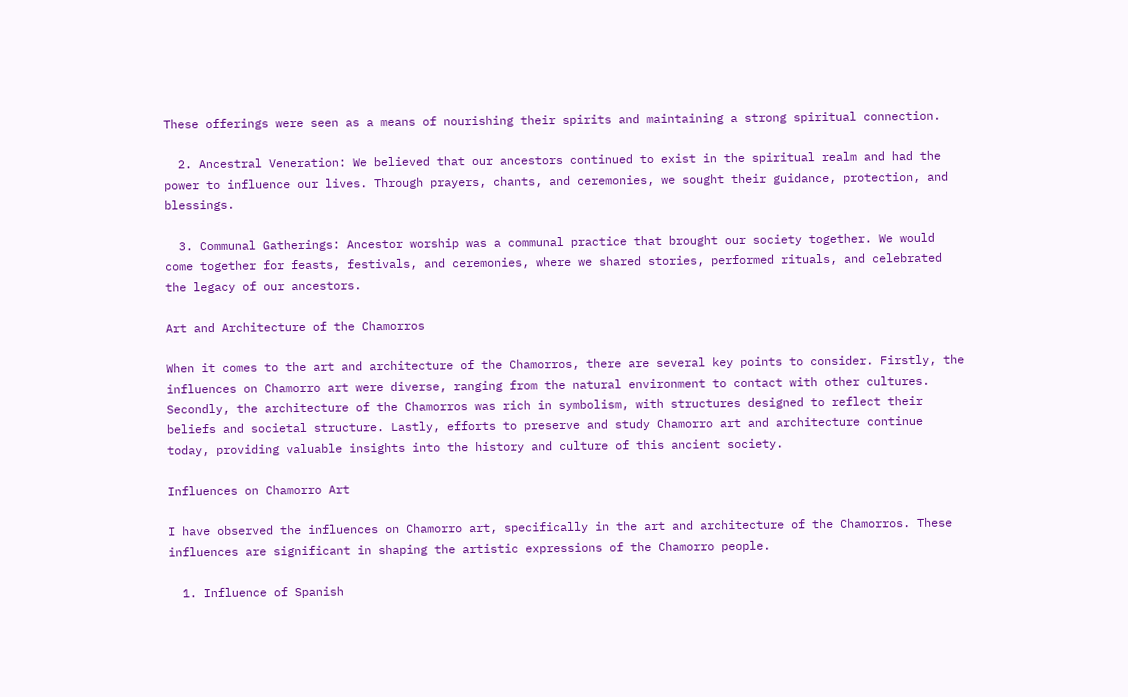These offerings were seen as a means of nourishing their spirits and maintaining a strong spiritual connection.

  2. Ancestral Veneration: We believed that our ancestors continued to exist in the spiritual realm and had the power to influence our lives. Through prayers, chants, and ceremonies, we sought their guidance, protection, and blessings.

  3. Communal Gatherings: Ancestor worship was a communal practice that brought our society together. We would come together for feasts, festivals, and ceremonies, where we shared stories, performed rituals, and celebrated the legacy of our ancestors.

Art and Architecture of the Chamorros

When it comes to the art and architecture of the Chamorros, there are several key points to consider. Firstly, the influences on Chamorro art were diverse, ranging from the natural environment to contact with other cultures. Secondly, the architecture of the Chamorros was rich in symbolism, with structures designed to reflect their beliefs and societal structure. Lastly, efforts to preserve and study Chamorro art and architecture continue today, providing valuable insights into the history and culture of this ancient society.

Influences on Chamorro Art

I have observed the influences on Chamorro art, specifically in the art and architecture of the Chamorros. These influences are significant in shaping the artistic expressions of the Chamorro people.

  1. Influence of Spanish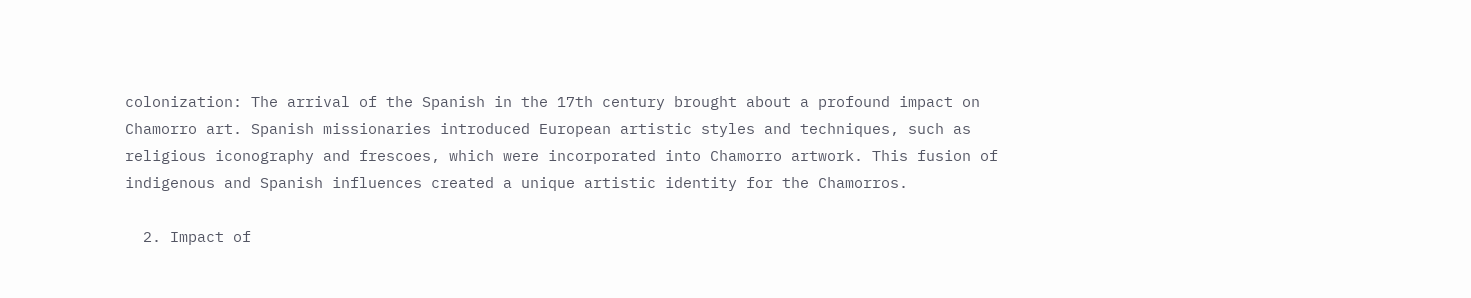colonization: The arrival of the Spanish in the 17th century brought about a profound impact on Chamorro art. Spanish missionaries introduced European artistic styles and techniques, such as religious iconography and frescoes, which were incorporated into Chamorro artwork. This fusion of indigenous and Spanish influences created a unique artistic identity for the Chamorros.

  2. Impact of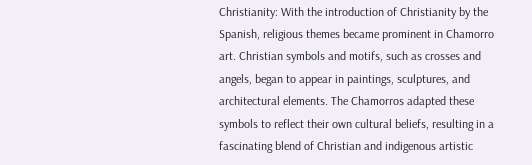Christianity: With the introduction of Christianity by the Spanish, religious themes became prominent in Chamorro art. Christian symbols and motifs, such as crosses and angels, began to appear in paintings, sculptures, and architectural elements. The Chamorros adapted these symbols to reflect their own cultural beliefs, resulting in a fascinating blend of Christian and indigenous artistic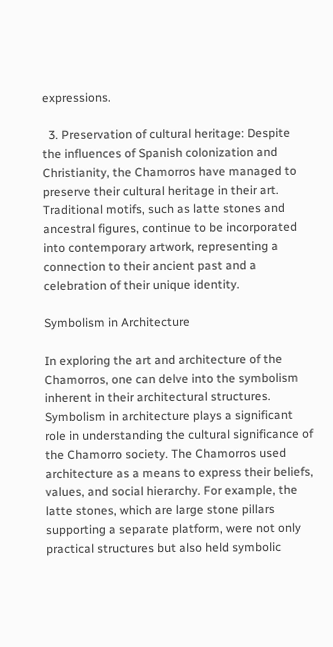expressions.

  3. Preservation of cultural heritage: Despite the influences of Spanish colonization and Christianity, the Chamorros have managed to preserve their cultural heritage in their art. Traditional motifs, such as latte stones and ancestral figures, continue to be incorporated into contemporary artwork, representing a connection to their ancient past and a celebration of their unique identity.

Symbolism in Architecture

In exploring the art and architecture of the Chamorros, one can delve into the symbolism inherent in their architectural structures. Symbolism in architecture plays a significant role in understanding the cultural significance of the Chamorro society. The Chamorros used architecture as a means to express their beliefs, values, and social hierarchy. For example, the latte stones, which are large stone pillars supporting a separate platform, were not only practical structures but also held symbolic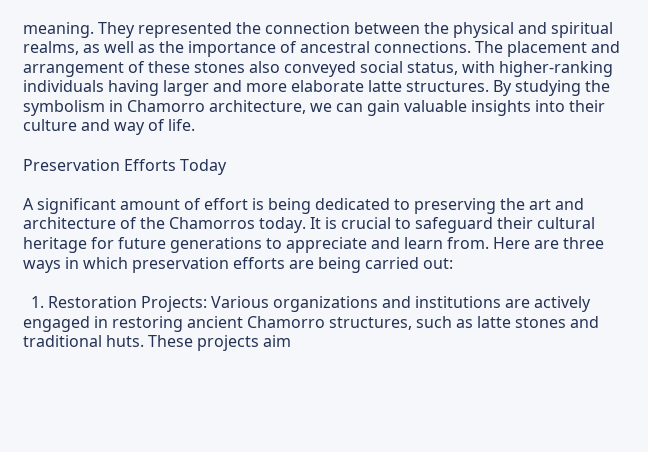meaning. They represented the connection between the physical and spiritual realms, as well as the importance of ancestral connections. The placement and arrangement of these stones also conveyed social status, with higher-ranking individuals having larger and more elaborate latte structures. By studying the symbolism in Chamorro architecture, we can gain valuable insights into their culture and way of life.

Preservation Efforts Today

A significant amount of effort is being dedicated to preserving the art and architecture of the Chamorros today. It is crucial to safeguard their cultural heritage for future generations to appreciate and learn from. Here are three ways in which preservation efforts are being carried out:

  1. Restoration Projects: Various organizations and institutions are actively engaged in restoring ancient Chamorro structures, such as latte stones and traditional huts. These projects aim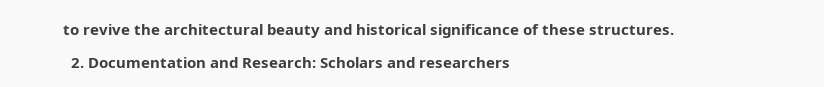to revive the architectural beauty and historical significance of these structures.

  2. Documentation and Research: Scholars and researchers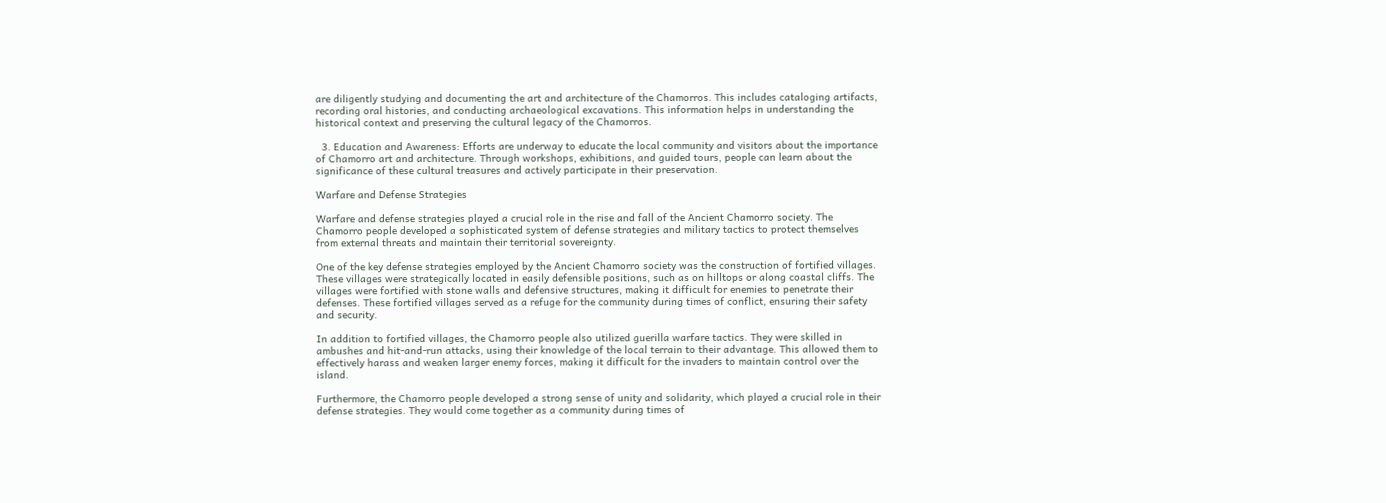are diligently studying and documenting the art and architecture of the Chamorros. This includes cataloging artifacts, recording oral histories, and conducting archaeological excavations. This information helps in understanding the historical context and preserving the cultural legacy of the Chamorros.

  3. Education and Awareness: Efforts are underway to educate the local community and visitors about the importance of Chamorro art and architecture. Through workshops, exhibitions, and guided tours, people can learn about the significance of these cultural treasures and actively participate in their preservation.

Warfare and Defense Strategies

Warfare and defense strategies played a crucial role in the rise and fall of the Ancient Chamorro society. The Chamorro people developed a sophisticated system of defense strategies and military tactics to protect themselves from external threats and maintain their territorial sovereignty.

One of the key defense strategies employed by the Ancient Chamorro society was the construction of fortified villages. These villages were strategically located in easily defensible positions, such as on hilltops or along coastal cliffs. The villages were fortified with stone walls and defensive structures, making it difficult for enemies to penetrate their defenses. These fortified villages served as a refuge for the community during times of conflict, ensuring their safety and security.

In addition to fortified villages, the Chamorro people also utilized guerilla warfare tactics. They were skilled in ambushes and hit-and-run attacks, using their knowledge of the local terrain to their advantage. This allowed them to effectively harass and weaken larger enemy forces, making it difficult for the invaders to maintain control over the island.

Furthermore, the Chamorro people developed a strong sense of unity and solidarity, which played a crucial role in their defense strategies. They would come together as a community during times of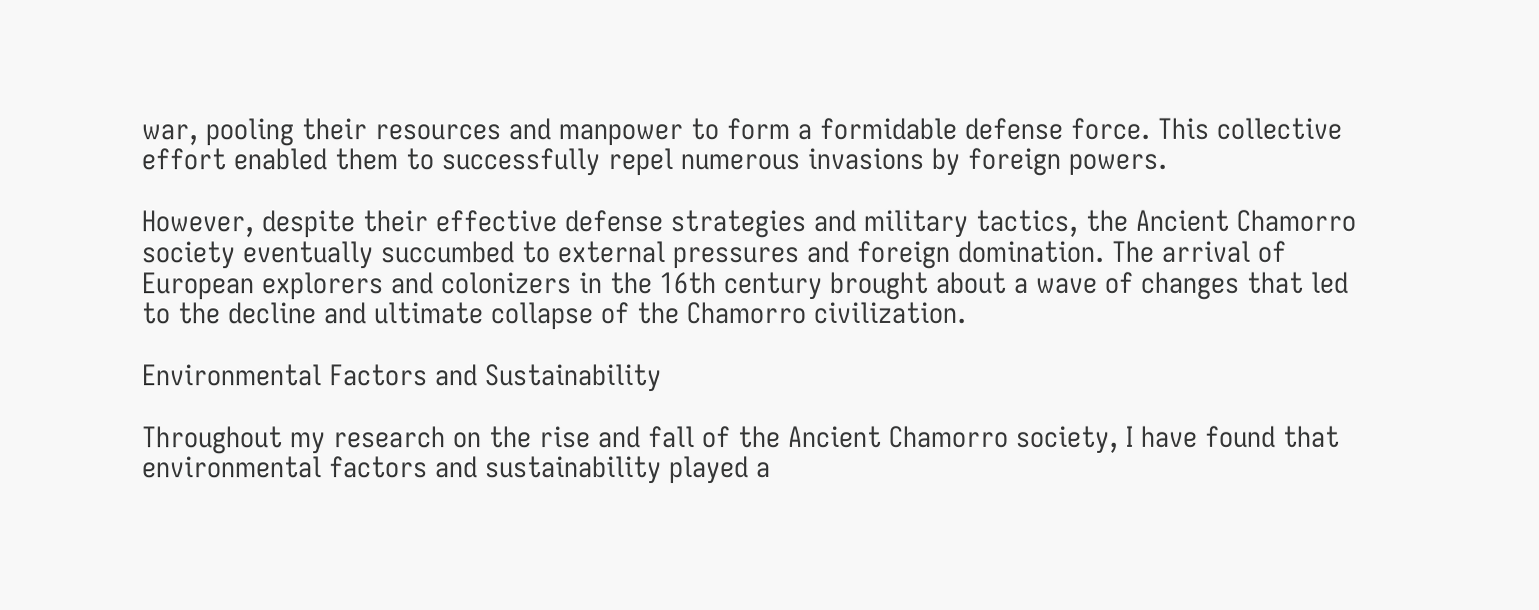war, pooling their resources and manpower to form a formidable defense force. This collective effort enabled them to successfully repel numerous invasions by foreign powers.

However, despite their effective defense strategies and military tactics, the Ancient Chamorro society eventually succumbed to external pressures and foreign domination. The arrival of European explorers and colonizers in the 16th century brought about a wave of changes that led to the decline and ultimate collapse of the Chamorro civilization.

Environmental Factors and Sustainability

Throughout my research on the rise and fall of the Ancient Chamorro society, I have found that environmental factors and sustainability played a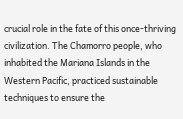crucial role in the fate of this once-thriving civilization. The Chamorro people, who inhabited the Mariana Islands in the Western Pacific, practiced sustainable techniques to ensure the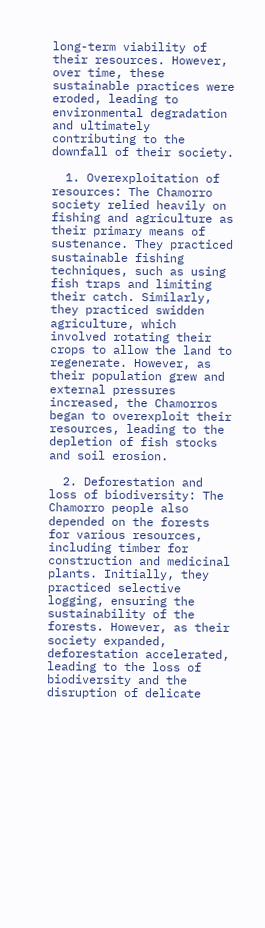long-term viability of their resources. However, over time, these sustainable practices were eroded, leading to environmental degradation and ultimately contributing to the downfall of their society.

  1. Overexploitation of resources: The Chamorro society relied heavily on fishing and agriculture as their primary means of sustenance. They practiced sustainable fishing techniques, such as using fish traps and limiting their catch. Similarly, they practiced swidden agriculture, which involved rotating their crops to allow the land to regenerate. However, as their population grew and external pressures increased, the Chamorros began to overexploit their resources, leading to the depletion of fish stocks and soil erosion.

  2. Deforestation and loss of biodiversity: The Chamorro people also depended on the forests for various resources, including timber for construction and medicinal plants. Initially, they practiced selective logging, ensuring the sustainability of the forests. However, as their society expanded, deforestation accelerated, leading to the loss of biodiversity and the disruption of delicate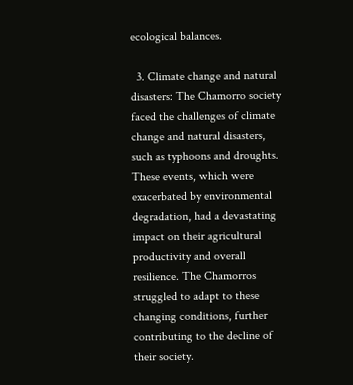ecological balances.

  3. Climate change and natural disasters: The Chamorro society faced the challenges of climate change and natural disasters, such as typhoons and droughts. These events, which were exacerbated by environmental degradation, had a devastating impact on their agricultural productivity and overall resilience. The Chamorros struggled to adapt to these changing conditions, further contributing to the decline of their society.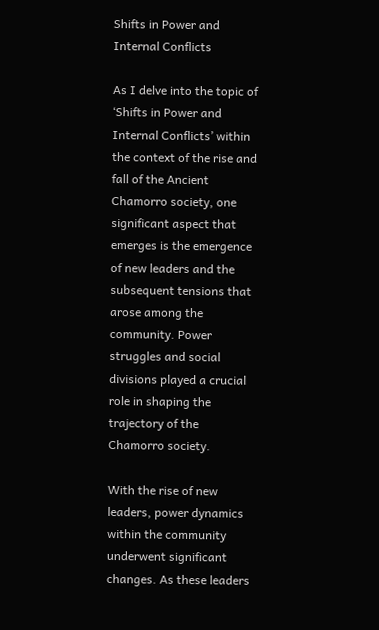Shifts in Power and Internal Conflicts

As I delve into the topic of ‘Shifts in Power and Internal Conflicts’ within the context of the rise and fall of the Ancient Chamorro society, one significant aspect that emerges is the emergence of new leaders and the subsequent tensions that arose among the community. Power struggles and social divisions played a crucial role in shaping the trajectory of the Chamorro society.

With the rise of new leaders, power dynamics within the community underwent significant changes. As these leaders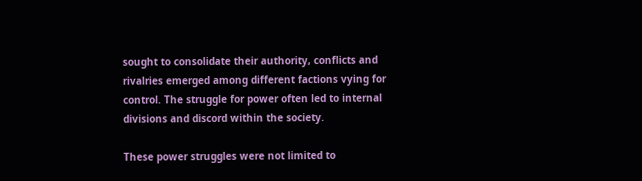sought to consolidate their authority, conflicts and rivalries emerged among different factions vying for control. The struggle for power often led to internal divisions and discord within the society.

These power struggles were not limited to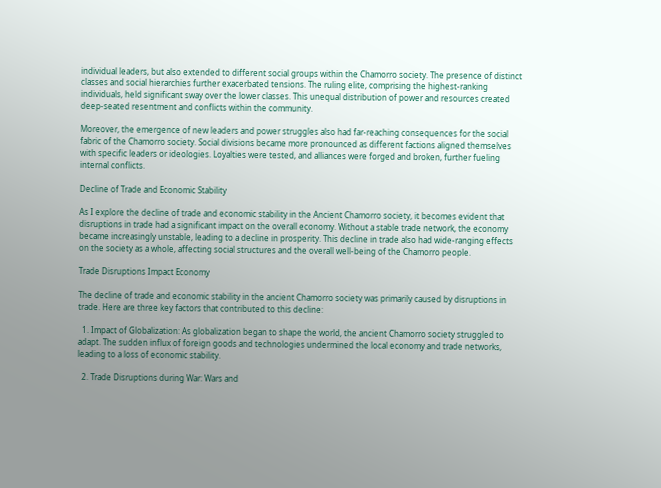individual leaders, but also extended to different social groups within the Chamorro society. The presence of distinct classes and social hierarchies further exacerbated tensions. The ruling elite, comprising the highest-ranking individuals, held significant sway over the lower classes. This unequal distribution of power and resources created deep-seated resentment and conflicts within the community.

Moreover, the emergence of new leaders and power struggles also had far-reaching consequences for the social fabric of the Chamorro society. Social divisions became more pronounced as different factions aligned themselves with specific leaders or ideologies. Loyalties were tested, and alliances were forged and broken, further fueling internal conflicts.

Decline of Trade and Economic Stability

As I explore the decline of trade and economic stability in the Ancient Chamorro society, it becomes evident that disruptions in trade had a significant impact on the overall economy. Without a stable trade network, the economy became increasingly unstable, leading to a decline in prosperity. This decline in trade also had wide-ranging effects on the society as a whole, affecting social structures and the overall well-being of the Chamorro people.

Trade Disruptions Impact Economy

The decline of trade and economic stability in the ancient Chamorro society was primarily caused by disruptions in trade. Here are three key factors that contributed to this decline:

  1. Impact of Globalization: As globalization began to shape the world, the ancient Chamorro society struggled to adapt. The sudden influx of foreign goods and technologies undermined the local economy and trade networks, leading to a loss of economic stability.

  2. Trade Disruptions during War: Wars and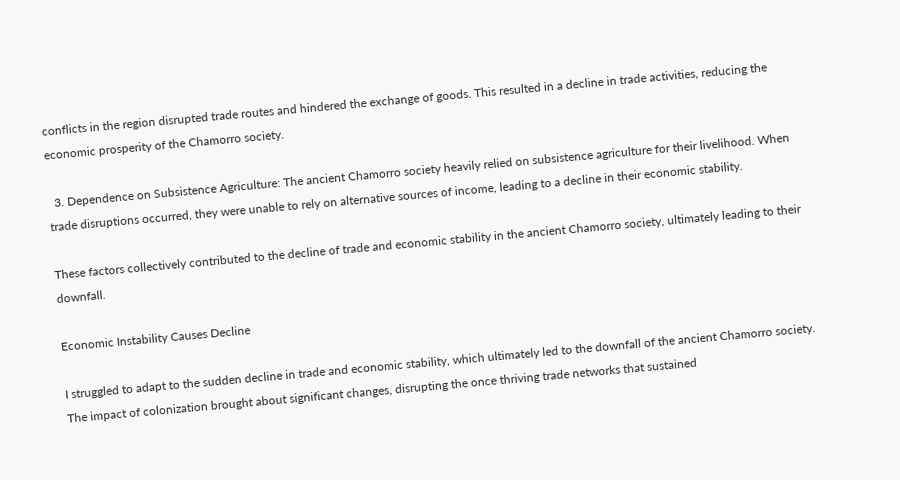conflicts in the region disrupted trade routes and hindered the exchange of goods. This resulted in a decline in trade activities, reducing the economic prosperity of the Chamorro society.

  3. Dependence on Subsistence Agriculture: The ancient Chamorro society heavily relied on subsistence agriculture for their livelihood. When trade disruptions occurred, they were unable to rely on alternative sources of income, leading to a decline in their economic stability.

These factors collectively contributed to the decline of trade and economic stability in the ancient Chamorro society, ultimately leading to their downfall.

Economic Instability Causes Decline

I struggled to adapt to the sudden decline in trade and economic stability, which ultimately led to the downfall of the ancient Chamorro society. The impact of colonization brought about significant changes, disrupting the once thriving trade networks that sustained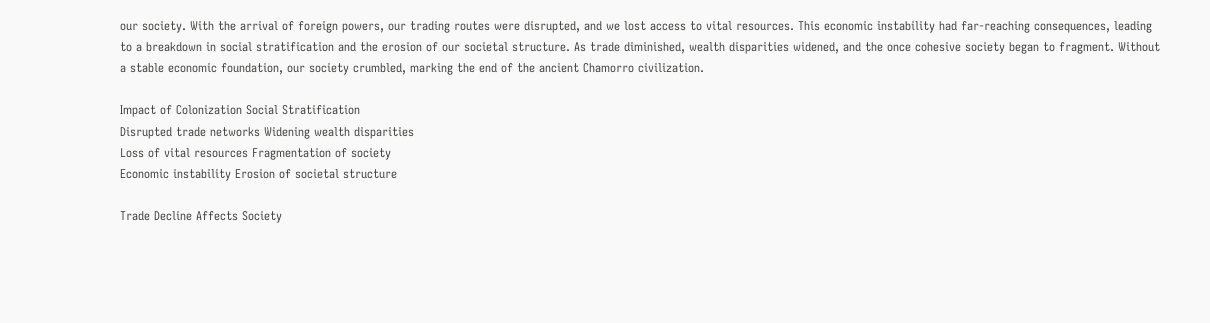our society. With the arrival of foreign powers, our trading routes were disrupted, and we lost access to vital resources. This economic instability had far-reaching consequences, leading to a breakdown in social stratification and the erosion of our societal structure. As trade diminished, wealth disparities widened, and the once cohesive society began to fragment. Without a stable economic foundation, our society crumbled, marking the end of the ancient Chamorro civilization.

Impact of Colonization Social Stratification
Disrupted trade networks Widening wealth disparities
Loss of vital resources Fragmentation of society
Economic instability Erosion of societal structure

Trade Decline Affects Society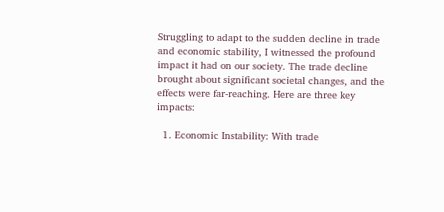Struggling to adapt to the sudden decline in trade and economic stability, I witnessed the profound impact it had on our society. The trade decline brought about significant societal changes, and the effects were far-reaching. Here are three key impacts:

  1. Economic Instability: With trade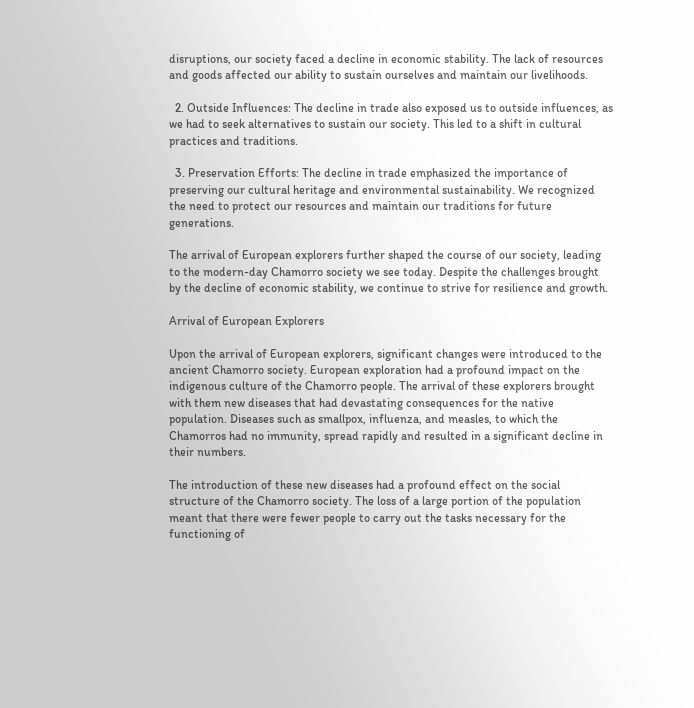disruptions, our society faced a decline in economic stability. The lack of resources and goods affected our ability to sustain ourselves and maintain our livelihoods.

  2. Outside Influences: The decline in trade also exposed us to outside influences, as we had to seek alternatives to sustain our society. This led to a shift in cultural practices and traditions.

  3. Preservation Efforts: The decline in trade emphasized the importance of preserving our cultural heritage and environmental sustainability. We recognized the need to protect our resources and maintain our traditions for future generations.

The arrival of European explorers further shaped the course of our society, leading to the modern-day Chamorro society we see today. Despite the challenges brought by the decline of economic stability, we continue to strive for resilience and growth.

Arrival of European Explorers

Upon the arrival of European explorers, significant changes were introduced to the ancient Chamorro society. European exploration had a profound impact on the indigenous culture of the Chamorro people. The arrival of these explorers brought with them new diseases that had devastating consequences for the native population. Diseases such as smallpox, influenza, and measles, to which the Chamorros had no immunity, spread rapidly and resulted in a significant decline in their numbers.

The introduction of these new diseases had a profound effect on the social structure of the Chamorro society. The loss of a large portion of the population meant that there were fewer people to carry out the tasks necessary for the functioning of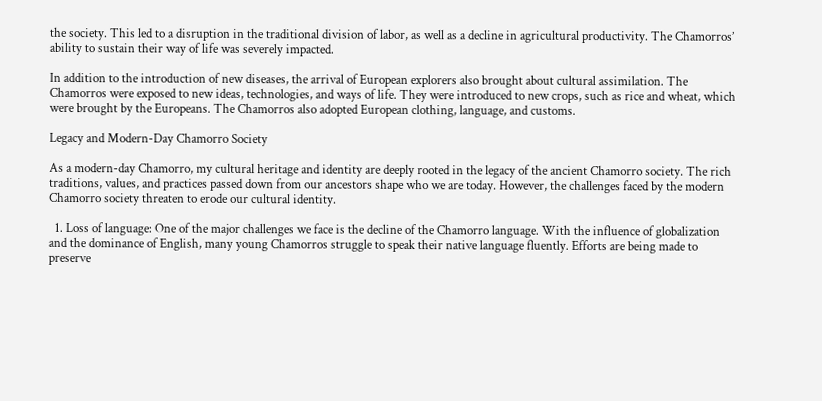the society. This led to a disruption in the traditional division of labor, as well as a decline in agricultural productivity. The Chamorros’ ability to sustain their way of life was severely impacted.

In addition to the introduction of new diseases, the arrival of European explorers also brought about cultural assimilation. The Chamorros were exposed to new ideas, technologies, and ways of life. They were introduced to new crops, such as rice and wheat, which were brought by the Europeans. The Chamorros also adopted European clothing, language, and customs.

Legacy and Modern-Day Chamorro Society

As a modern-day Chamorro, my cultural heritage and identity are deeply rooted in the legacy of the ancient Chamorro society. The rich traditions, values, and practices passed down from our ancestors shape who we are today. However, the challenges faced by the modern Chamorro society threaten to erode our cultural identity.

  1. Loss of language: One of the major challenges we face is the decline of the Chamorro language. With the influence of globalization and the dominance of English, many young Chamorros struggle to speak their native language fluently. Efforts are being made to preserve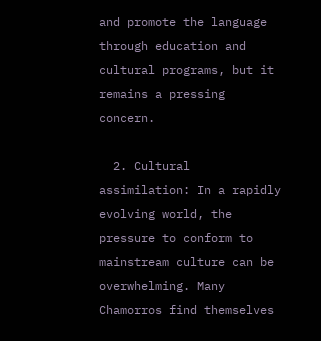and promote the language through education and cultural programs, but it remains a pressing concern.

  2. Cultural assimilation: In a rapidly evolving world, the pressure to conform to mainstream culture can be overwhelming. Many Chamorros find themselves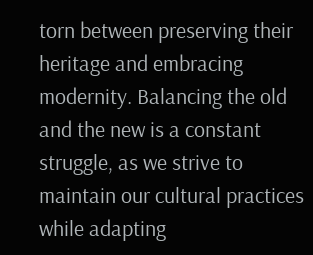torn between preserving their heritage and embracing modernity. Balancing the old and the new is a constant struggle, as we strive to maintain our cultural practices while adapting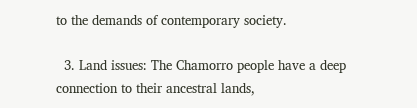to the demands of contemporary society.

  3. Land issues: The Chamorro people have a deep connection to their ancestral lands,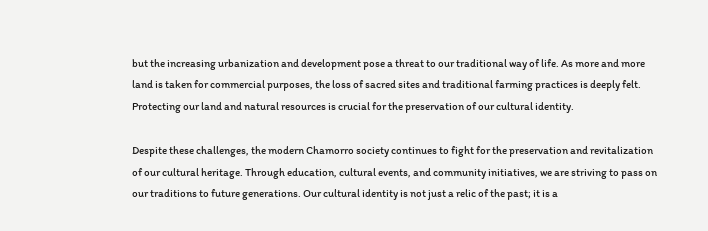but the increasing urbanization and development pose a threat to our traditional way of life. As more and more land is taken for commercial purposes, the loss of sacred sites and traditional farming practices is deeply felt. Protecting our land and natural resources is crucial for the preservation of our cultural identity.

Despite these challenges, the modern Chamorro society continues to fight for the preservation and revitalization of our cultural heritage. Through education, cultural events, and community initiatives, we are striving to pass on our traditions to future generations. Our cultural identity is not just a relic of the past; it is a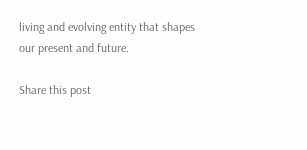living and evolving entity that shapes our present and future.

Share this post